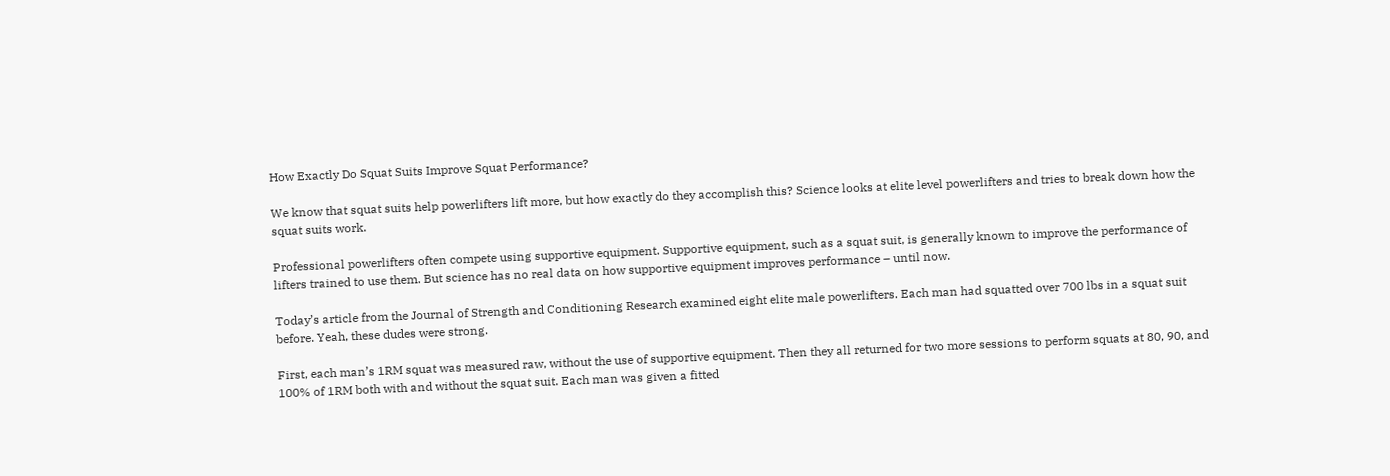How Exactly Do Squat Suits Improve Squat Performance?

We know that squat suits help powerlifters lift more, but how exactly do they accomplish this? Science looks at elite level powerlifters and tries to break down how the squat suits work.

Professional powerlifters often compete using supportive equipment. Supportive equipment, such as a squat suit, is generally known to improve the performance of lifters trained to use them. But science has no real data on how supportive equipment improves performance – until now.

Today’s article from the Journal of Strength and Conditioning Research examined eight elite male powerlifters. Each man had squatted over 700 lbs in a squat suit before. Yeah, these dudes were strong.

First, each man’s 1RM squat was measured raw, without the use of supportive equipment. Then they all returned for two more sessions to perform squats at 80, 90, and 100% of 1RM both with and without the squat suit. Each man was given a fitted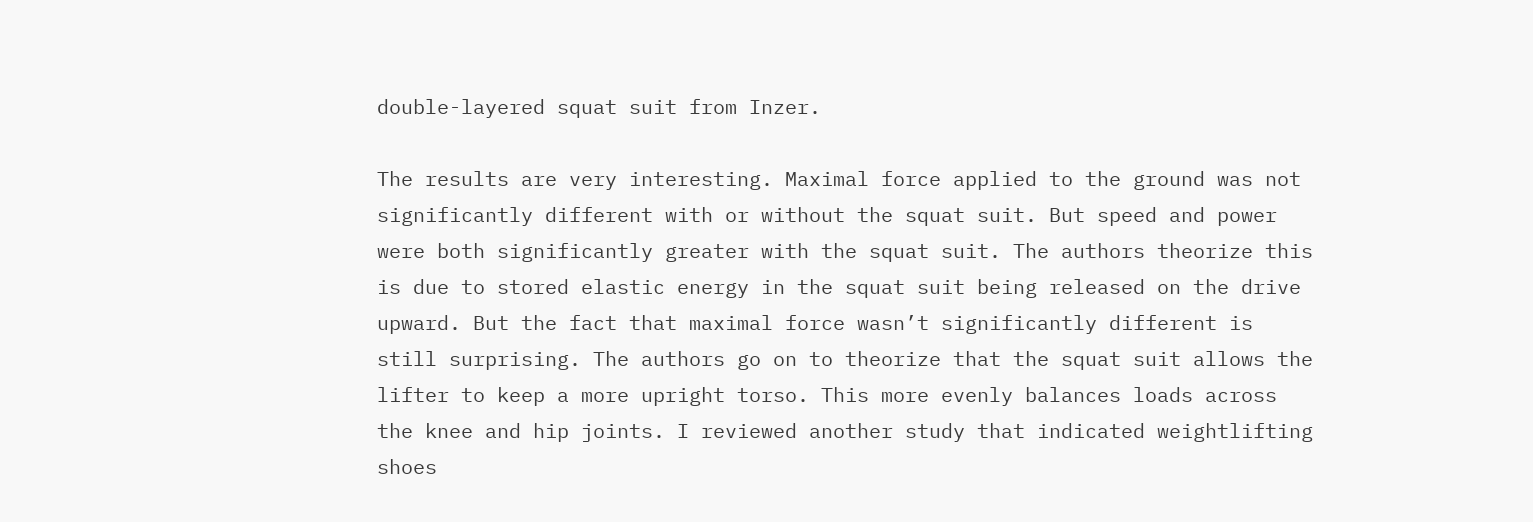double-layered squat suit from Inzer.

The results are very interesting. Maximal force applied to the ground was not significantly different with or without the squat suit. But speed and power were both significantly greater with the squat suit. The authors theorize this is due to stored elastic energy in the squat suit being released on the drive upward. But the fact that maximal force wasn’t significantly different is still surprising. The authors go on to theorize that the squat suit allows the lifter to keep a more upright torso. This more evenly balances loads across the knee and hip joints. I reviewed another study that indicated weightlifting shoes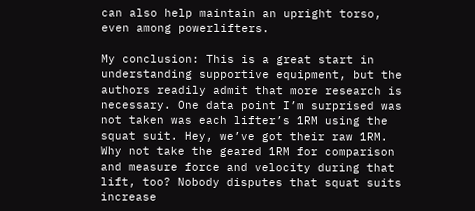can also help maintain an upright torso, even among powerlifters.

My conclusion: This is a great start in understanding supportive equipment, but the authors readily admit that more research is necessary. One data point I’m surprised was not taken was each lifter’s 1RM using the squat suit. Hey, we’ve got their raw 1RM. Why not take the geared 1RM for comparison and measure force and velocity during that lift, too? Nobody disputes that squat suits increase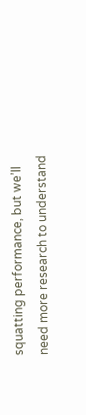squatting performance, but we’ll need more research to understand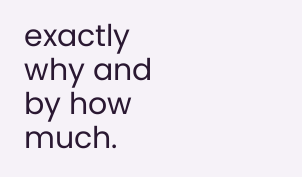exactly why and by how much.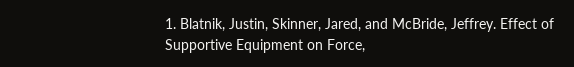1. Blatnik, Justin, Skinner, Jared, and McBride, Jeffrey. Effect of Supportive Equipment on Force,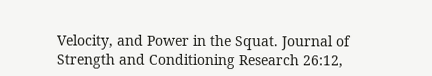Velocity, and Power in the Squat. Journal of Strength and Conditioning Research 26:12,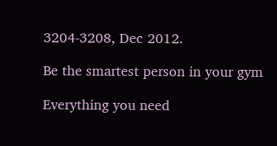3204-3208, Dec 2012.

Be the smartest person in your gym

Everything you need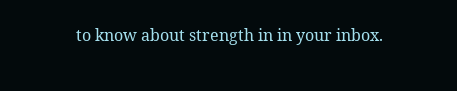to know about strength in in your inbox.